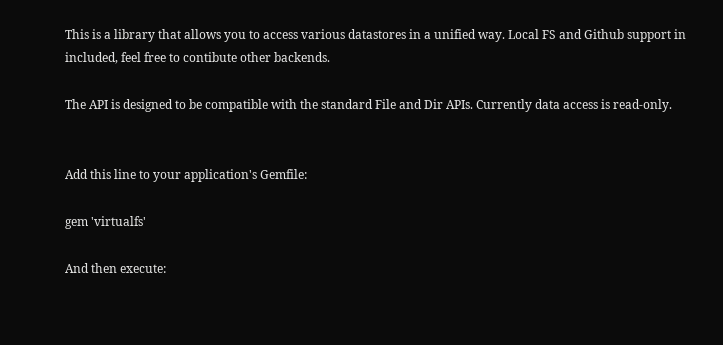This is a library that allows you to access various datastores in a unified way. Local FS and Github support in included, feel free to contibute other backends.

The API is designed to be compatible with the standard File and Dir APIs. Currently data access is read-only.


Add this line to your application's Gemfile:

gem 'virtualfs'

And then execute: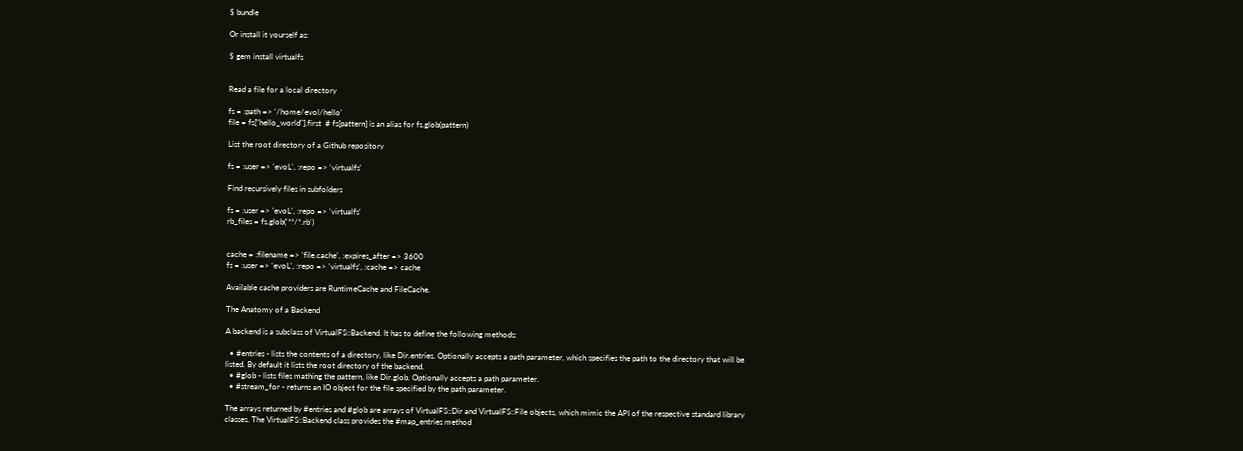$ bundle

Or install it yourself as:

$ gem install virtualfs


Read a file for a local directory

fs = :path => '/home/evol/hello'
file = fs["hello_world"].first  # fs[pattern] is an alias for fs.glob(pattern)

List the root directory of a Github repository

fs = :user => 'evoL', :repo => 'virtualfs'

Find recursively files in subfolders

fs = :user => 'evoL', :repo => 'virtualfs'
rb_files = fs.glob('**/*.rb')


cache = :filename => 'file.cache', :expires_after => 3600
fs = :user => 'evoL', :repo => 'virtualfs', :cache => cache

Available cache providers are RuntimeCache and FileCache.

The Anatomy of a Backend

A backend is a subclass of VirtualFS::Backend. It has to define the following methods:

  • #entries - lists the contents of a directory, like Dir.entries. Optionally accepts a path parameter, which specifies the path to the directory that will be listed. By default it lists the root directory of the backend.
  • #glob - lists files mathing the pattern, like Dir.glob. Optionally accepts a path parameter.
  • #stream_for - returns an IO object for the file specified by the path parameter.

The arrays returned by #entries and #glob are arrays of VirtualFS::Dir and VirtualFS::File objects, which mimic the API of the respective standard library classes. The VirtualFS::Backend class provides the #map_entries method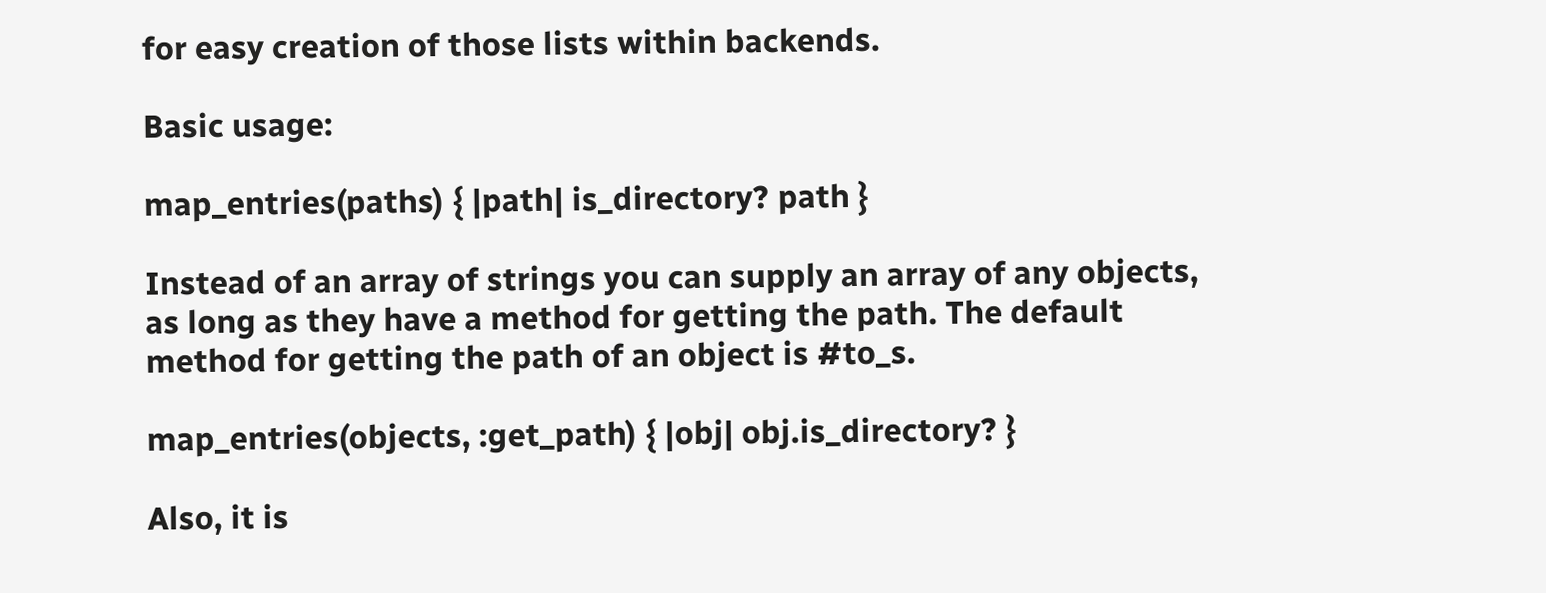for easy creation of those lists within backends.

Basic usage:

map_entries(paths) { |path| is_directory? path }

Instead of an array of strings you can supply an array of any objects, as long as they have a method for getting the path. The default method for getting the path of an object is #to_s.

map_entries(objects, :get_path) { |obj| obj.is_directory? }

Also, it is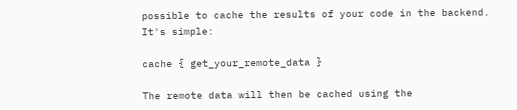possible to cache the results of your code in the backend. It's simple:

cache { get_your_remote_data }

The remote data will then be cached using the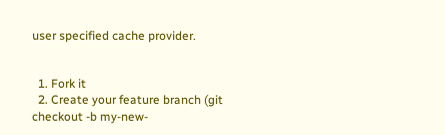user specified cache provider.


  1. Fork it
  2. Create your feature branch (git checkout -b my-new-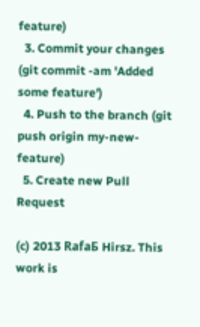feature)
  3. Commit your changes (git commit -am 'Added some feature')
  4. Push to the branch (git push origin my-new-feature)
  5. Create new Pull Request

(c) 2013 RafaƂ Hirsz. This work is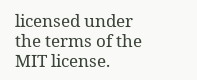licensed under the terms of the MIT license.